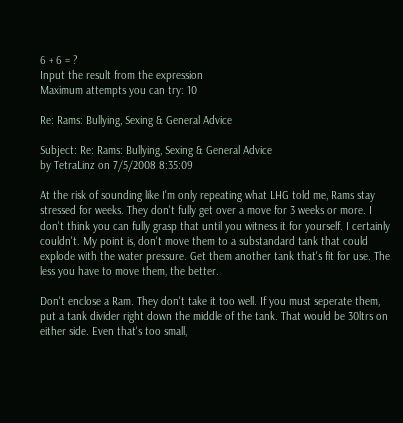6 + 6 = ?
Input the result from the expression
Maximum attempts you can try: 10

Re: Rams: Bullying, Sexing & General Advice

Subject: Re: Rams: Bullying, Sexing & General Advice
by TetraLinz on 7/5/2008 8:35:09

At the risk of sounding like I'm only repeating what LHG told me, Rams stay stressed for weeks. They don't fully get over a move for 3 weeks or more. I don't think you can fully grasp that until you witness it for yourself. I certainly couldn't. My point is, don't move them to a substandard tank that could explode with the water pressure. Get them another tank that's fit for use. The less you have to move them, the better.

Don't enclose a Ram. They don't take it too well. If you must seperate them, put a tank divider right down the middle of the tank. That would be 30ltrs on either side. Even that's too small,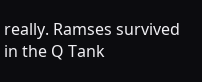really. Ramses survived in the Q Tank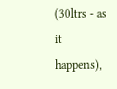(30ltrs - as it happens),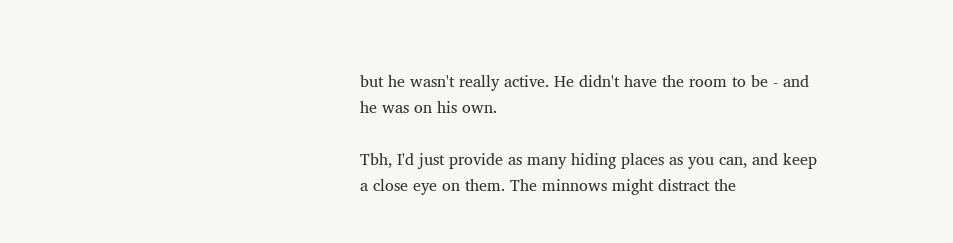but he wasn't really active. He didn't have the room to be - and he was on his own.

Tbh, I'd just provide as many hiding places as you can, and keep a close eye on them. The minnows might distract the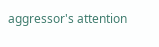aggressor's attention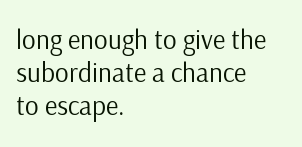long enough to give the subordinate a chance to escape.